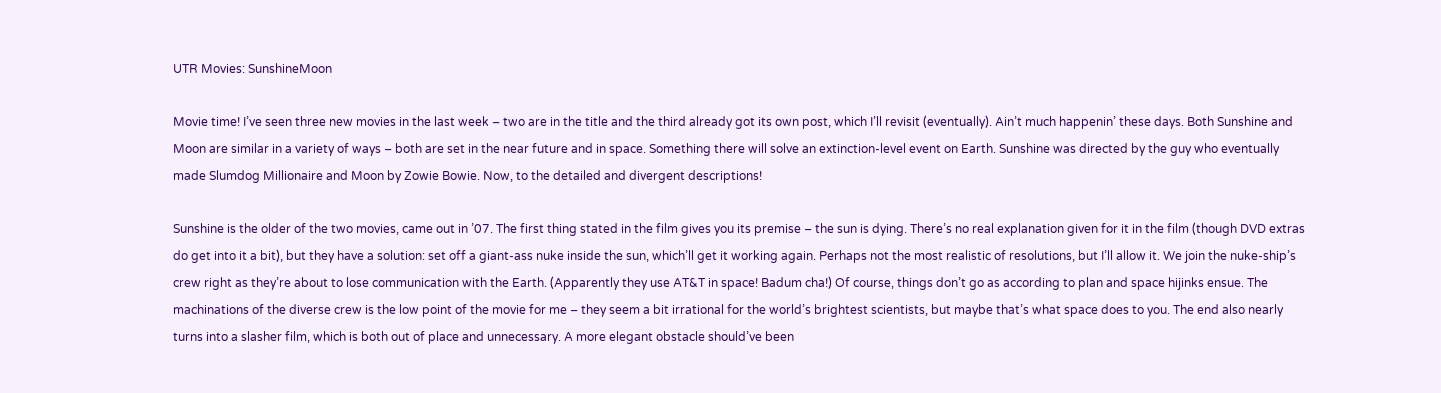UTR Movies: SunshineMoon

Movie time! I’ve seen three new movies in the last week – two are in the title and the third already got its own post, which I’ll revisit (eventually). Ain’t much happenin’ these days. Both Sunshine and Moon are similar in a variety of ways – both are set in the near future and in space. Something there will solve an extinction-level event on Earth. Sunshine was directed by the guy who eventually made Slumdog Millionaire and Moon by Zowie Bowie. Now, to the detailed and divergent descriptions!

Sunshine is the older of the two movies, came out in ’07. The first thing stated in the film gives you its premise – the sun is dying. There’s no real explanation given for it in the film (though DVD extras do get into it a bit), but they have a solution: set off a giant-ass nuke inside the sun, which’ll get it working again. Perhaps not the most realistic of resolutions, but I’ll allow it. We join the nuke-ship’s crew right as they’re about to lose communication with the Earth. (Apparently they use AT&T in space! Badum cha!) Of course, things don’t go as according to plan and space hijinks ensue. The machinations of the diverse crew is the low point of the movie for me – they seem a bit irrational for the world’s brightest scientists, but maybe that’s what space does to you. The end also nearly turns into a slasher film, which is both out of place and unnecessary. A more elegant obstacle should’ve been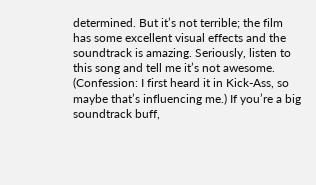determined. But it’s not terrible; the film has some excellent visual effects and the soundtrack is amazing. Seriously, listen to this song and tell me it’s not awesome. (Confession: I first heard it in Kick-Ass, so maybe that’s influencing me.) If you’re a big soundtrack buff,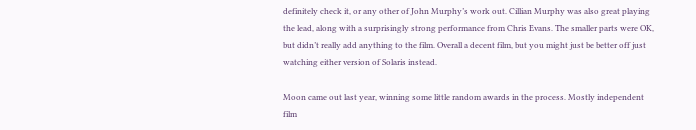definitely check it, or any other of John Murphy’s work out. Cillian Murphy was also great playing the lead, along with a surprisingly strong performance from Chris Evans. The smaller parts were OK, but didn’t really add anything to the film. Overall a decent film, but you might just be better off just watching either version of Solaris instead.

Moon came out last year, winning some little random awards in the process. Mostly independent film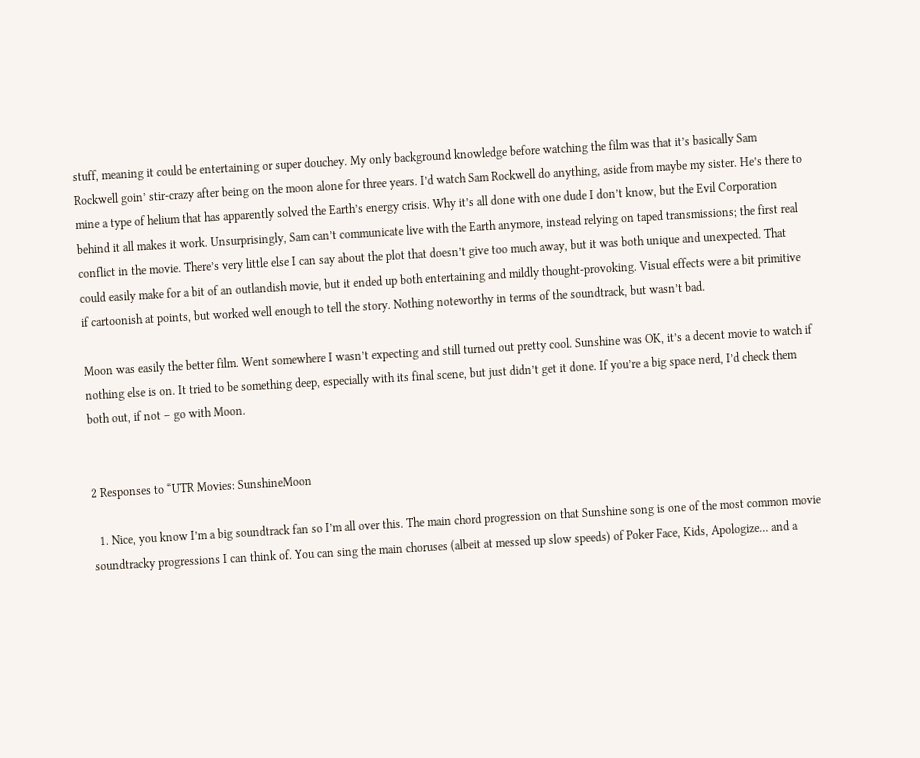stuff, meaning it could be entertaining or super douchey. My only background knowledge before watching the film was that it’s basically Sam Rockwell goin’ stir-crazy after being on the moon alone for three years. I’d watch Sam Rockwell do anything, aside from maybe my sister. He’s there to mine a type of helium that has apparently solved the Earth’s energy crisis. Why it’s all done with one dude I don’t know, but the Evil Corporation behind it all makes it work. Unsurprisingly, Sam can’t communicate live with the Earth anymore, instead relying on taped transmissions; the first real conflict in the movie. There’s very little else I can say about the plot that doesn’t give too much away, but it was both unique and unexpected. That could easily make for a bit of an outlandish movie, but it ended up both entertaining and mildly thought-provoking. Visual effects were a bit primitive if cartoonish at points, but worked well enough to tell the story. Nothing noteworthy in terms of the soundtrack, but wasn’t bad.

Moon was easily the better film. Went somewhere I wasn’t expecting and still turned out pretty cool. Sunshine was OK, it’s a decent movie to watch if nothing else is on. It tried to be something deep, especially with its final scene, but just didn’t get it done. If you’re a big space nerd, I’d check them both out, if not – go with Moon.


2 Responses to “UTR Movies: SunshineMoon

  1. Nice, you know I’m a big soundtrack fan so I’m all over this. The main chord progression on that Sunshine song is one of the most common movie soundtracky progressions I can think of. You can sing the main choruses (albeit at messed up slow speeds) of Poker Face, Kids, Apologize… and a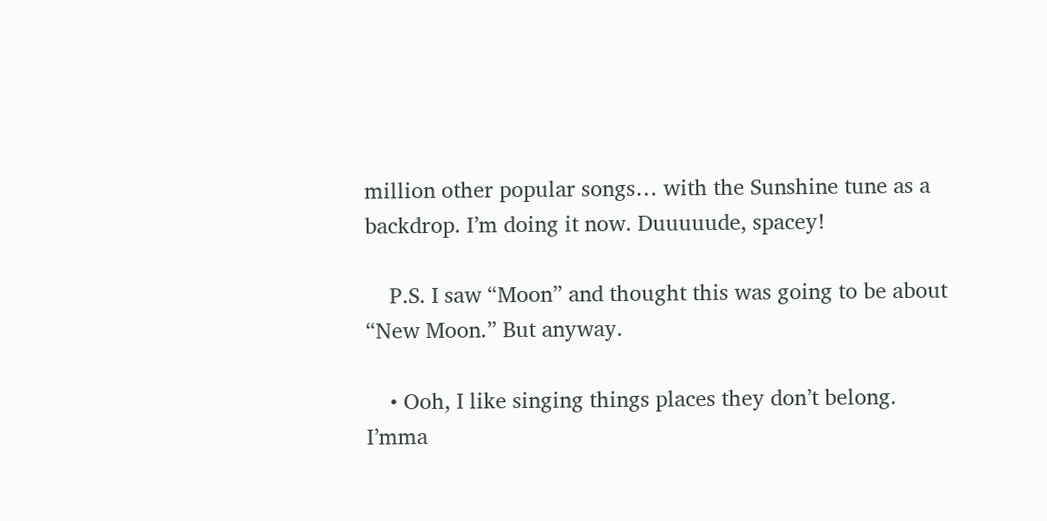million other popular songs… with the Sunshine tune as a backdrop. I’m doing it now. Duuuuude, spacey!

    P.S. I saw “Moon” and thought this was going to be about “New Moon.” But anyway.

    • Ooh, I like singing things places they don’t belong. I’mma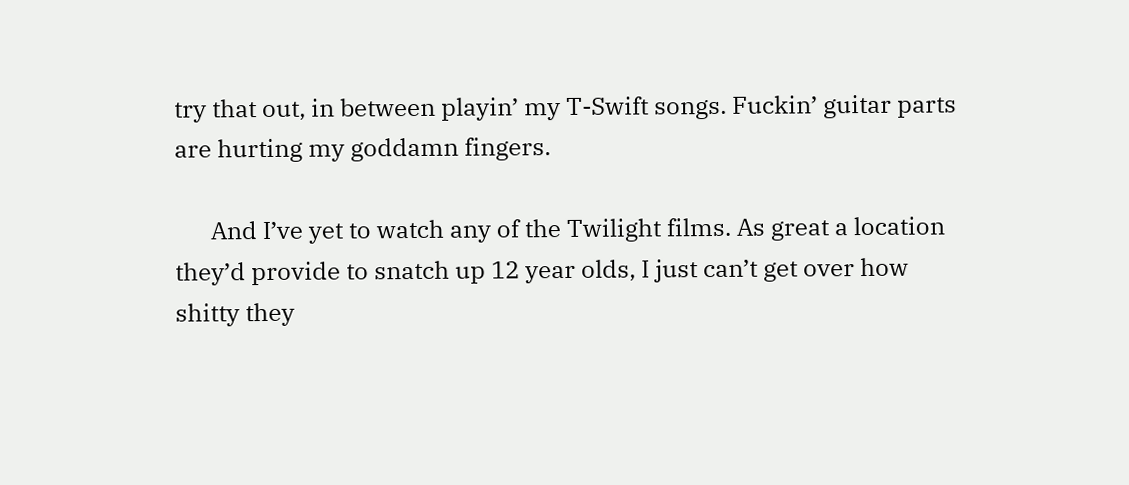try that out, in between playin’ my T-Swift songs. Fuckin’ guitar parts are hurting my goddamn fingers.

      And I’ve yet to watch any of the Twilight films. As great a location they’d provide to snatch up 12 year olds, I just can’t get over how shitty they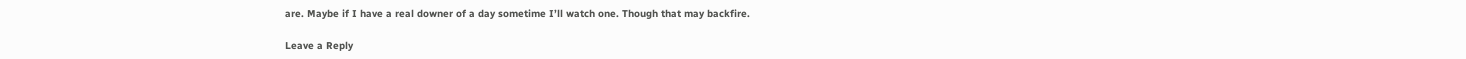are. Maybe if I have a real downer of a day sometime I’ll watch one. Though that may backfire.

Leave a Reply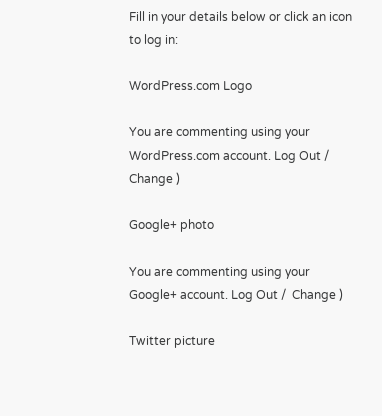Fill in your details below or click an icon to log in:

WordPress.com Logo

You are commenting using your WordPress.com account. Log Out /  Change )

Google+ photo

You are commenting using your Google+ account. Log Out /  Change )

Twitter picture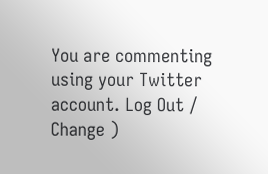You are commenting using your Twitter account. Log Out /  Change )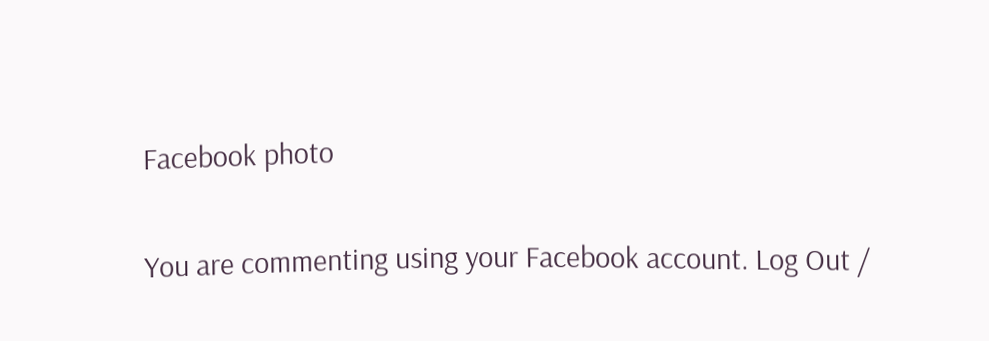Facebook photo

You are commenting using your Facebook account. Log Out /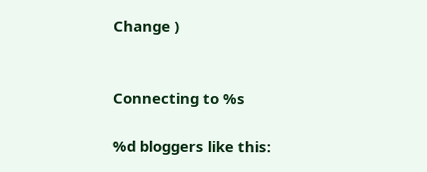Change )


Connecting to %s

%d bloggers like this: